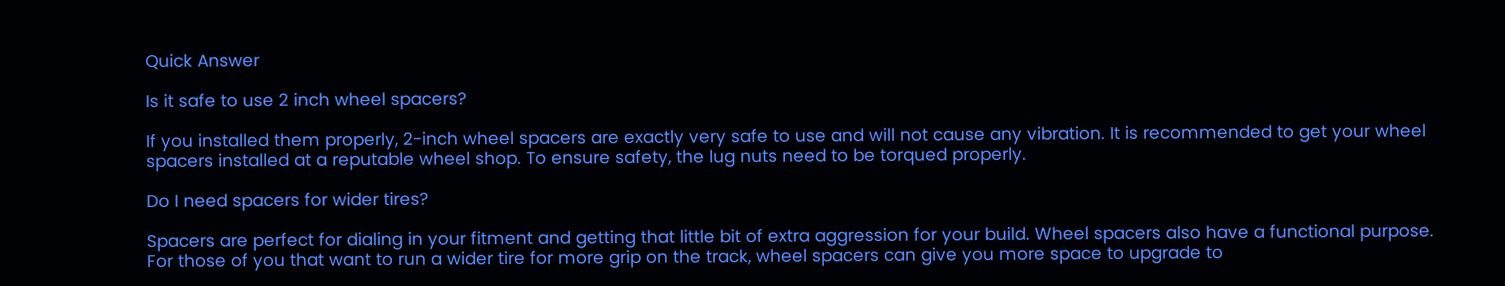Quick Answer

Is it safe to use 2 inch wheel spacers?

If you installed them properly, 2-inch wheel spacers are exactly very safe to use and will not cause any vibration. It is recommended to get your wheel spacers installed at a reputable wheel shop. To ensure safety, the lug nuts need to be torqued properly.

Do I need spacers for wider tires?

Spacers are perfect for dialing in your fitment and getting that little bit of extra aggression for your build. Wheel spacers also have a functional purpose. For those of you that want to run a wider tire for more grip on the track, wheel spacers can give you more space to upgrade to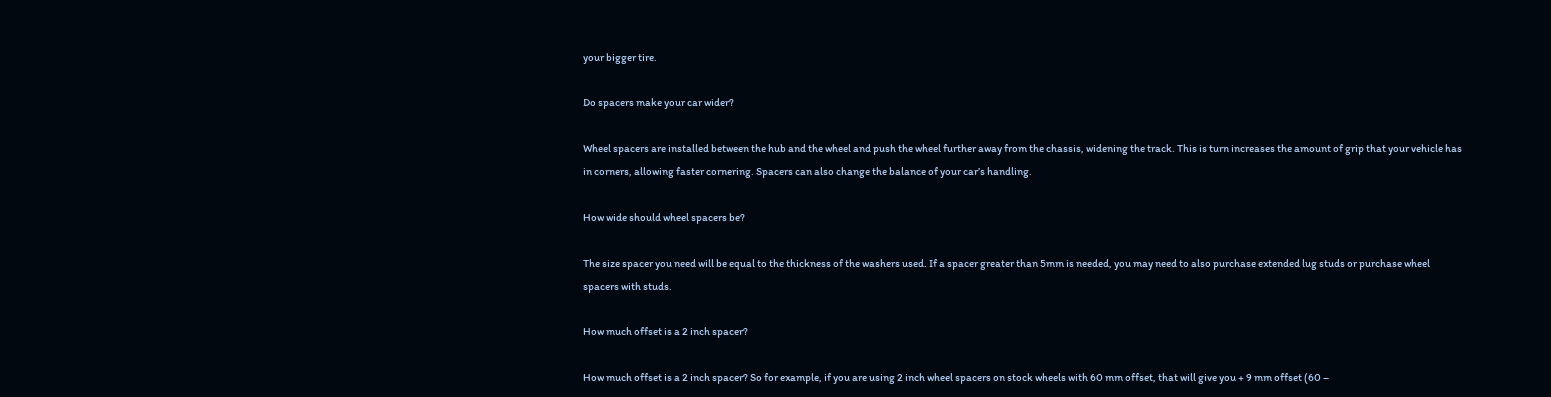your bigger tire.

Do spacers make your car wider?

Wheel spacers are installed between the hub and the wheel and push the wheel further away from the chassis, widening the track. This is turn increases the amount of grip that your vehicle has in corners, allowing faster cornering. Spacers can also change the balance of your car’s handling.

How wide should wheel spacers be?

The size spacer you need will be equal to the thickness of the washers used. If a spacer greater than 5mm is needed, you may need to also purchase extended lug studs or purchase wheel spacers with studs.

How much offset is a 2 inch spacer?

How much offset is a 2 inch spacer? So for example, if you are using 2 inch wheel spacers on stock wheels with 60 mm offset, that will give you + 9 mm offset (60 –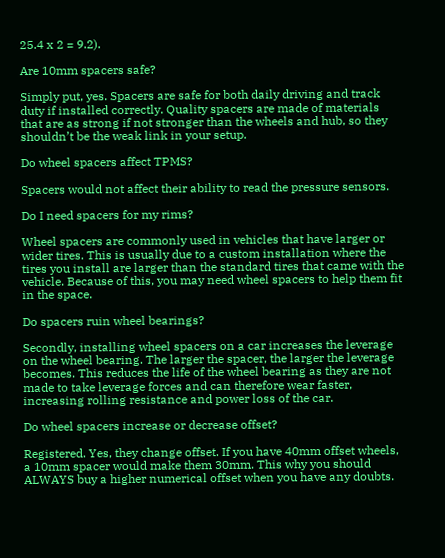25.4 x 2 = 9.2).

Are 10mm spacers safe?

Simply put, yes. Spacers are safe for both daily driving and track duty if installed correctly. Quality spacers are made of materials that are as strong if not stronger than the wheels and hub, so they shouldn’t be the weak link in your setup.

Do wheel spacers affect TPMS?

Spacers would not affect their ability to read the pressure sensors.

Do I need spacers for my rims?

Wheel spacers are commonly used in vehicles that have larger or wider tires. This is usually due to a custom installation where the tires you install are larger than the standard tires that came with the vehicle. Because of this, you may need wheel spacers to help them fit in the space.

Do spacers ruin wheel bearings?

Secondly, installing wheel spacers on a car increases the leverage on the wheel bearing. The larger the spacer, the larger the leverage becomes. This reduces the life of the wheel bearing as they are not made to take leverage forces and can therefore wear faster, increasing rolling resistance and power loss of the car.

Do wheel spacers increase or decrease offset?

Registered. Yes, they change offset. If you have 40mm offset wheels, a 10mm spacer would make them 30mm. This why you should ALWAYS buy a higher numerical offset when you have any doubts.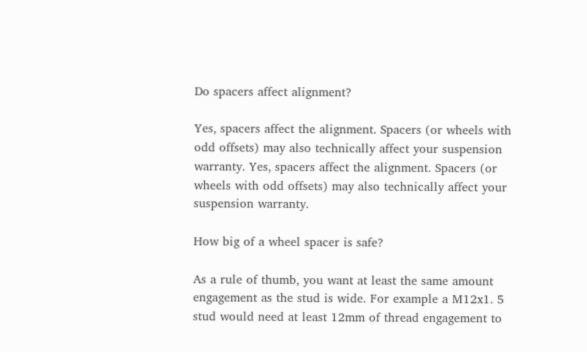Do spacers affect alignment?

Yes, spacers affect the alignment. Spacers (or wheels with odd offsets) may also technically affect your suspension warranty. Yes, spacers affect the alignment. Spacers (or wheels with odd offsets) may also technically affect your suspension warranty.

How big of a wheel spacer is safe?

As a rule of thumb, you want at least the same amount engagement as the stud is wide. For example a M12x1. 5 stud would need at least 12mm of thread engagement to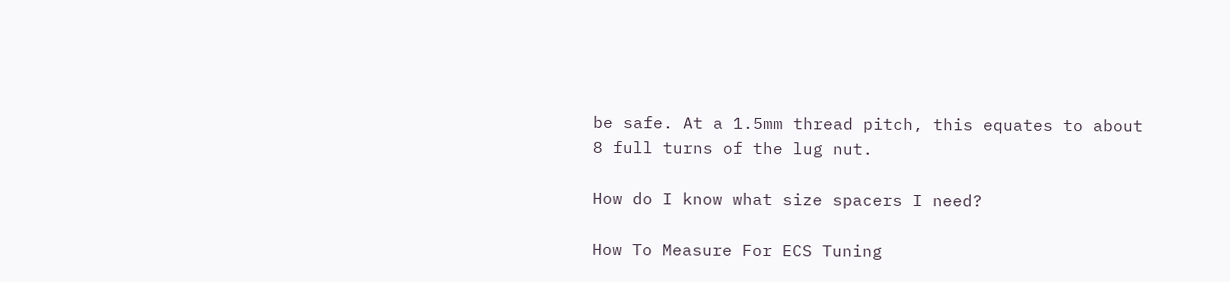be safe. At a 1.5mm thread pitch, this equates to about 8 full turns of the lug nut.

How do I know what size spacers I need?

How To Measure For ECS Tuning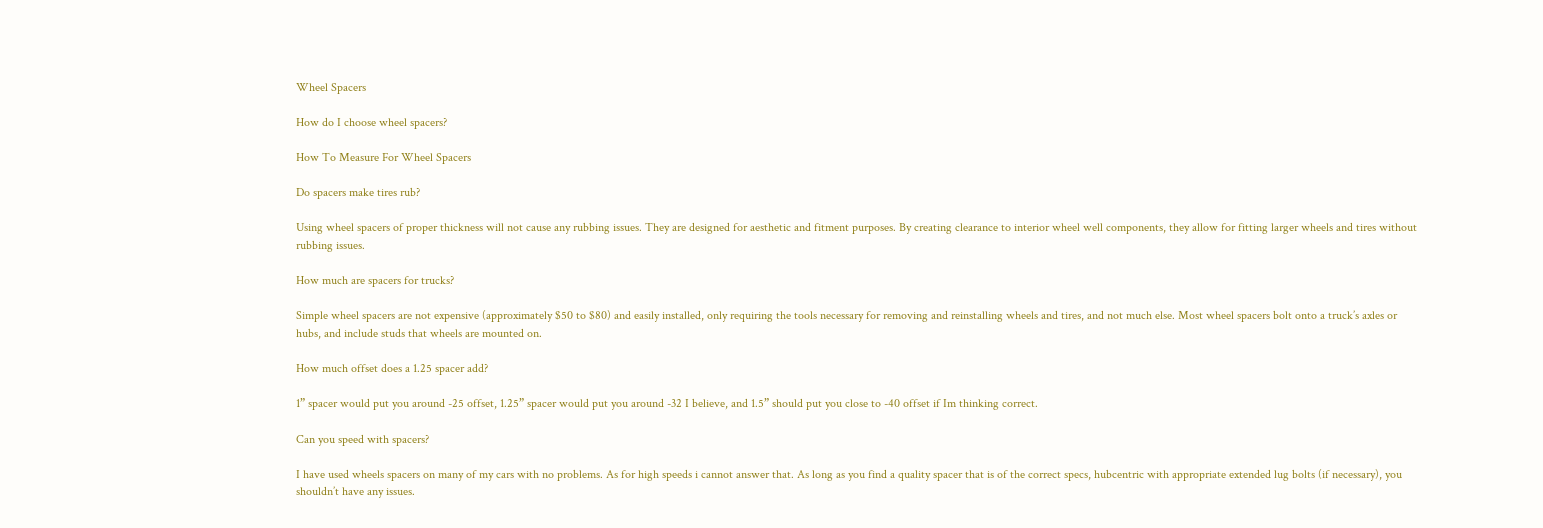Wheel Spacers

How do I choose wheel spacers?

How To Measure For Wheel Spacers

Do spacers make tires rub?

Using wheel spacers of proper thickness will not cause any rubbing issues. They are designed for aesthetic and fitment purposes. By creating clearance to interior wheel well components, they allow for fitting larger wheels and tires without rubbing issues.

How much are spacers for trucks?

Simple wheel spacers are not expensive (approximately $50 to $80) and easily installed, only requiring the tools necessary for removing and reinstalling wheels and tires, and not much else. Most wheel spacers bolt onto a truck’s axles or hubs, and include studs that wheels are mounted on.

How much offset does a 1.25 spacer add?

1” spacer would put you around -25 offset, 1.25” spacer would put you around -32 I believe, and 1.5” should put you close to -40 offset if Im thinking correct.

Can you speed with spacers?

I have used wheels spacers on many of my cars with no problems. As for high speeds i cannot answer that. As long as you find a quality spacer that is of the correct specs, hubcentric with appropriate extended lug bolts (if necessary), you shouldn’t have any issues.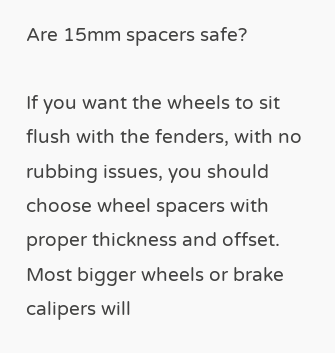Are 15mm spacers safe?

If you want the wheels to sit flush with the fenders, with no rubbing issues, you should choose wheel spacers with proper thickness and offset. Most bigger wheels or brake calipers will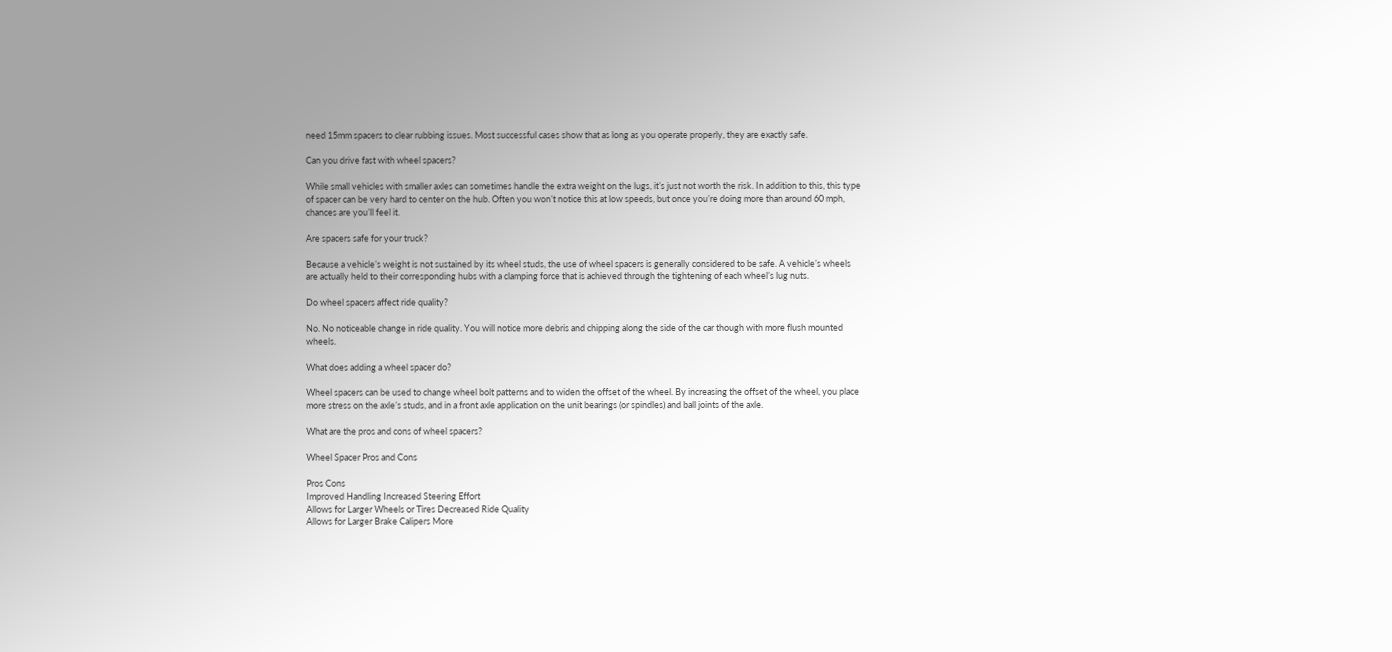need 15mm spacers to clear rubbing issues. Most successful cases show that as long as you operate properly, they are exactly safe.

Can you drive fast with wheel spacers?

While small vehicles with smaller axles can sometimes handle the extra weight on the lugs, it’s just not worth the risk. In addition to this, this type of spacer can be very hard to center on the hub. Often you won’t notice this at low speeds, but once you’re doing more than around 60 mph, chances are you’ll feel it.

Are spacers safe for your truck?

Because a vehicle’s weight is not sustained by its wheel studs, the use of wheel spacers is generally considered to be safe. A vehicle’s wheels are actually held to their corresponding hubs with a clamping force that is achieved through the tightening of each wheel’s lug nuts.

Do wheel spacers affect ride quality?

No. No noticeable change in ride quality. You will notice more debris and chipping along the side of the car though with more flush mounted wheels.

What does adding a wheel spacer do?

Wheel spacers can be used to change wheel bolt patterns and to widen the offset of the wheel. By increasing the offset of the wheel, you place more stress on the axle’s studs, and in a front axle application on the unit bearings (or spindles) and ball joints of the axle.

What are the pros and cons of wheel spacers?

Wheel Spacer Pros and Cons

Pros Cons
Improved Handling Increased Steering Effort
Allows for Larger Wheels or Tires Decreased Ride Quality
Allows for Larger Brake Calipers More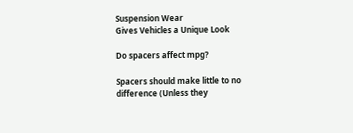Suspension Wear
Gives Vehicles a Unique Look

Do spacers affect mpg?

Spacers should make little to no difference (Unless they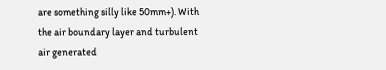are something silly like 50mm+). With the air boundary layer and turbulent air generated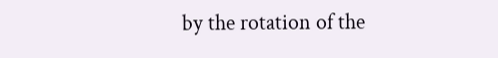by the rotation of the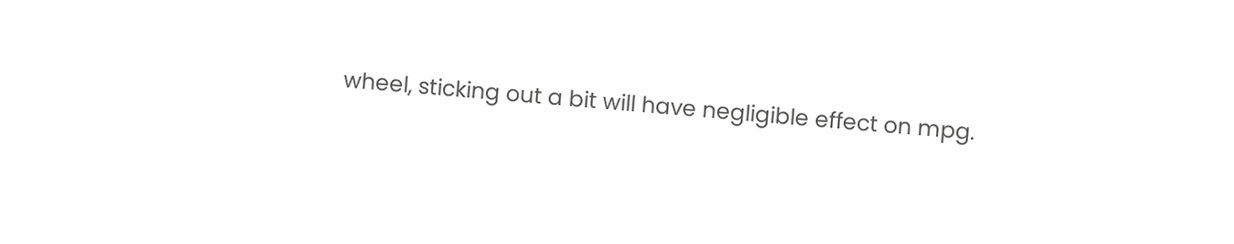wheel, sticking out a bit will have negligible effect on mpg.